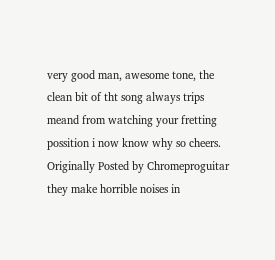very good man, awesome tone, the clean bit of tht song always trips meand from watching your fretting possition i now know why so cheers.
Originally Posted by Chromeproguitar
they make horrible noises in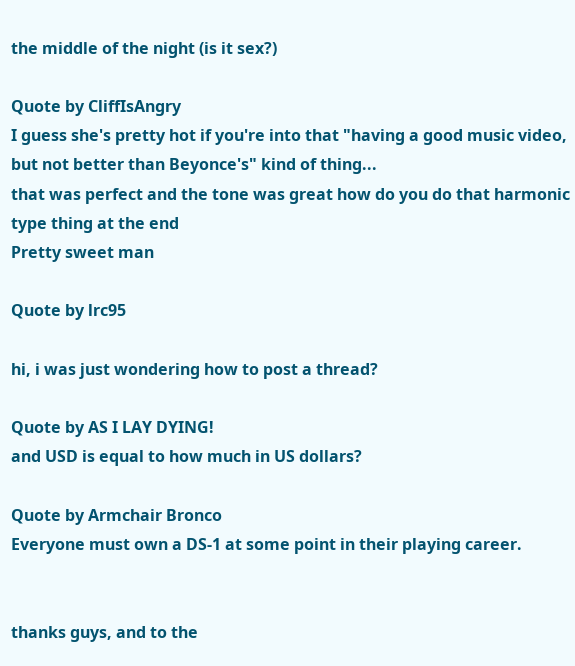the middle of the night (is it sex?)

Quote by CliffIsAngry
I guess she's pretty hot if you're into that "having a good music video, but not better than Beyonce's" kind of thing...
that was perfect and the tone was great how do you do that harmonic type thing at the end
Pretty sweet man

Quote by lrc95

hi, i was just wondering how to post a thread?

Quote by AS I LAY DYING!
and USD is equal to how much in US dollars?

Quote by Armchair Bronco
Everyone must own a DS-1 at some point in their playing career.


thanks guys, and to the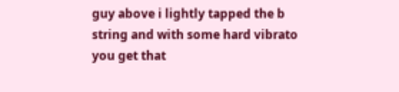guy above i lightly tapped the b string and with some hard vibrato you get that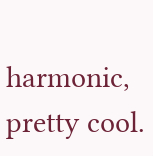harmonic, pretty cool.